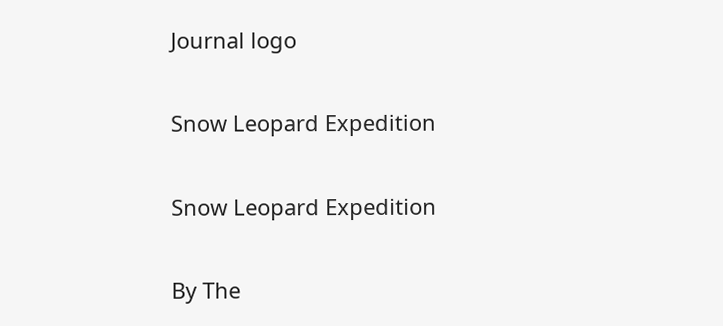Journal logo

Snow Leopard Expedition

Snow Leopard Expedition

By The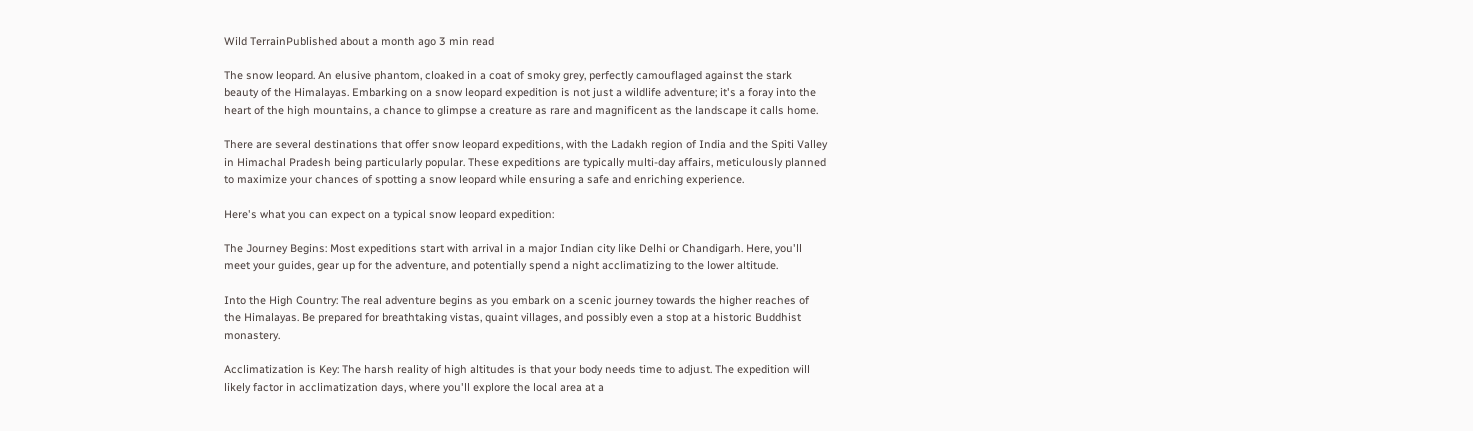Wild TerrainPublished about a month ago 3 min read

The snow leopard. An elusive phantom, cloaked in a coat of smoky grey, perfectly camouflaged against the stark beauty of the Himalayas. Embarking on a snow leopard expedition is not just a wildlife adventure; it's a foray into the heart of the high mountains, a chance to glimpse a creature as rare and magnificent as the landscape it calls home.

There are several destinations that offer snow leopard expeditions, with the Ladakh region of India and the Spiti Valley in Himachal Pradesh being particularly popular. These expeditions are typically multi-day affairs, meticulously planned to maximize your chances of spotting a snow leopard while ensuring a safe and enriching experience.

Here's what you can expect on a typical snow leopard expedition:

The Journey Begins: Most expeditions start with arrival in a major Indian city like Delhi or Chandigarh. Here, you'll meet your guides, gear up for the adventure, and potentially spend a night acclimatizing to the lower altitude.

Into the High Country: The real adventure begins as you embark on a scenic journey towards the higher reaches of the Himalayas. Be prepared for breathtaking vistas, quaint villages, and possibly even a stop at a historic Buddhist monastery.

Acclimatization is Key: The harsh reality of high altitudes is that your body needs time to adjust. The expedition will likely factor in acclimatization days, where you'll explore the local area at a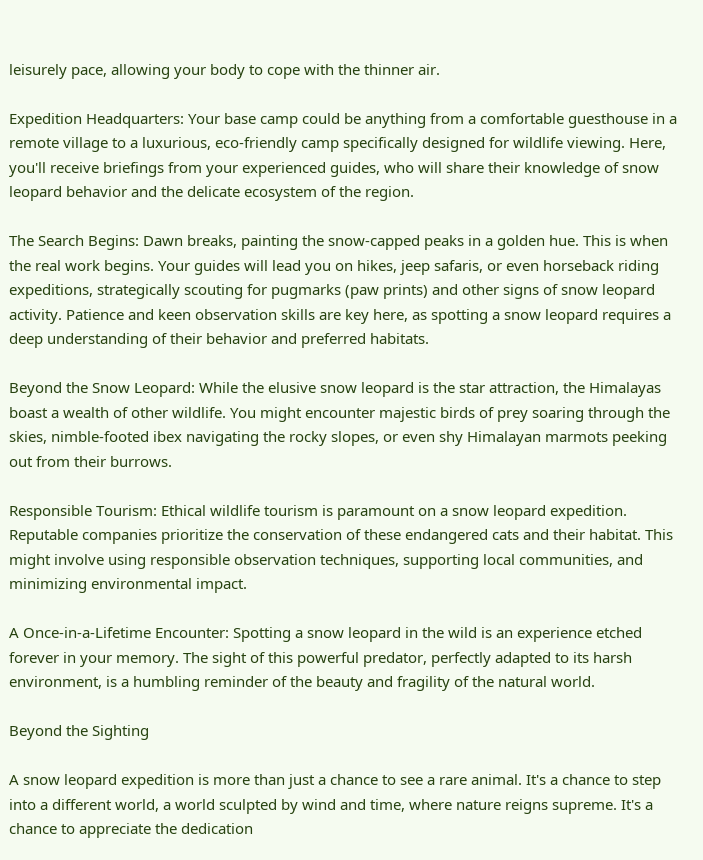leisurely pace, allowing your body to cope with the thinner air.

Expedition Headquarters: Your base camp could be anything from a comfortable guesthouse in a remote village to a luxurious, eco-friendly camp specifically designed for wildlife viewing. Here, you'll receive briefings from your experienced guides, who will share their knowledge of snow leopard behavior and the delicate ecosystem of the region.

The Search Begins: Dawn breaks, painting the snow-capped peaks in a golden hue. This is when the real work begins. Your guides will lead you on hikes, jeep safaris, or even horseback riding expeditions, strategically scouting for pugmarks (paw prints) and other signs of snow leopard activity. Patience and keen observation skills are key here, as spotting a snow leopard requires a deep understanding of their behavior and preferred habitats.

Beyond the Snow Leopard: While the elusive snow leopard is the star attraction, the Himalayas boast a wealth of other wildlife. You might encounter majestic birds of prey soaring through the skies, nimble-footed ibex navigating the rocky slopes, or even shy Himalayan marmots peeking out from their burrows.

Responsible Tourism: Ethical wildlife tourism is paramount on a snow leopard expedition. Reputable companies prioritize the conservation of these endangered cats and their habitat. This might involve using responsible observation techniques, supporting local communities, and minimizing environmental impact.

A Once-in-a-Lifetime Encounter: Spotting a snow leopard in the wild is an experience etched forever in your memory. The sight of this powerful predator, perfectly adapted to its harsh environment, is a humbling reminder of the beauty and fragility of the natural world.

Beyond the Sighting

A snow leopard expedition is more than just a chance to see a rare animal. It's a chance to step into a different world, a world sculpted by wind and time, where nature reigns supreme. It's a chance to appreciate the dedication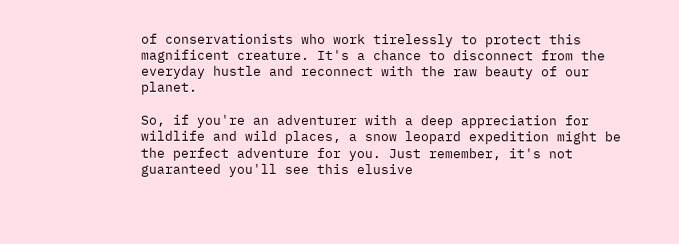of conservationists who work tirelessly to protect this magnificent creature. It's a chance to disconnect from the everyday hustle and reconnect with the raw beauty of our planet.

So, if you're an adventurer with a deep appreciation for wildlife and wild places, a snow leopard expedition might be the perfect adventure for you. Just remember, it's not guaranteed you'll see this elusive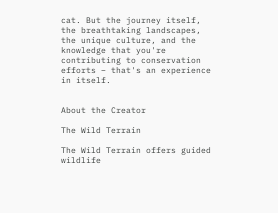cat. But the journey itself, the breathtaking landscapes, the unique culture, and the knowledge that you're contributing to conservation efforts – that's an experience in itself.


About the Creator

The Wild Terrain

The Wild Terrain offers guided wildlife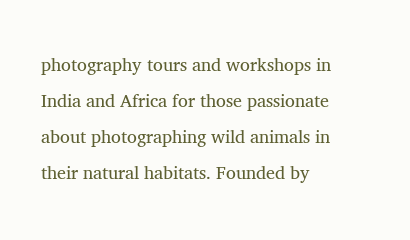photography tours and workshops in India and Africa for those passionate about photographing wild animals in their natural habitats. Founded by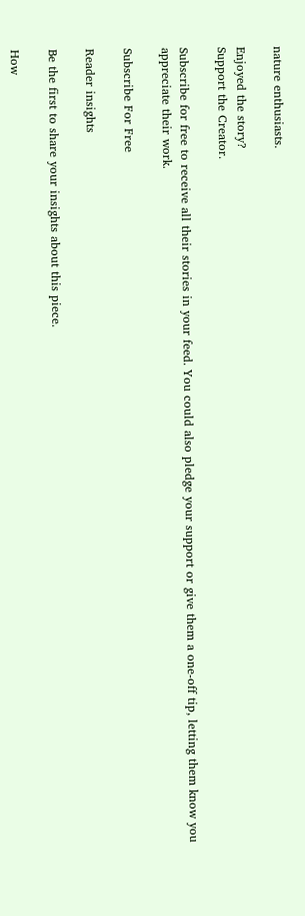nature enthusiasts.

Enjoyed the story?
Support the Creator.

Subscribe for free to receive all their stories in your feed. You could also pledge your support or give them a one-off tip, letting them know you appreciate their work.

Subscribe For Free

Reader insights

Be the first to share your insights about this piece.

How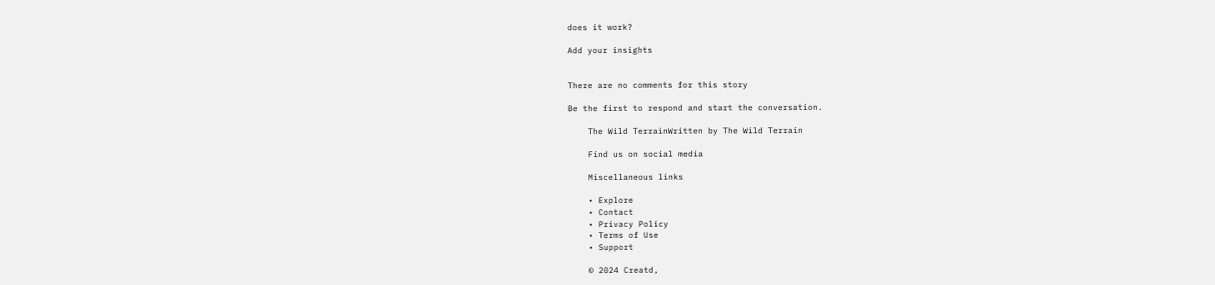does it work?

Add your insights


There are no comments for this story

Be the first to respond and start the conversation.

    The Wild TerrainWritten by The Wild Terrain

    Find us on social media

    Miscellaneous links

    • Explore
    • Contact
    • Privacy Policy
    • Terms of Use
    • Support

    © 2024 Creatd,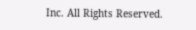Inc. All Rights Reserved.